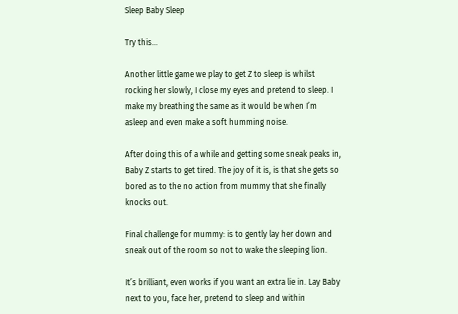Sleep Baby Sleep

Try this…

Another little game we play to get Z to sleep is whilst rocking her slowly, I close my eyes and pretend to sleep. I make my breathing the same as it would be when I’m asleep and even make a soft humming noise.

After doing this of a while and getting some sneak peaks in, Baby Z starts to get tired. The joy of it is, is that she gets so bored as to the no action from mummy that she finally knocks out.

Final challenge for mummy: is to gently lay her down and sneak out of the room so not to wake the sleeping lion.

It’s brilliant, even works if you want an extra lie in. Lay Baby next to you, face her, pretend to sleep and within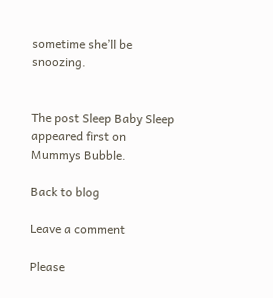sometime she’ll be snoozing.


The post Sleep Baby Sleep appeared first on Mummys Bubble.

Back to blog

Leave a comment

Please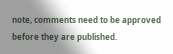note, comments need to be approved before they are published.